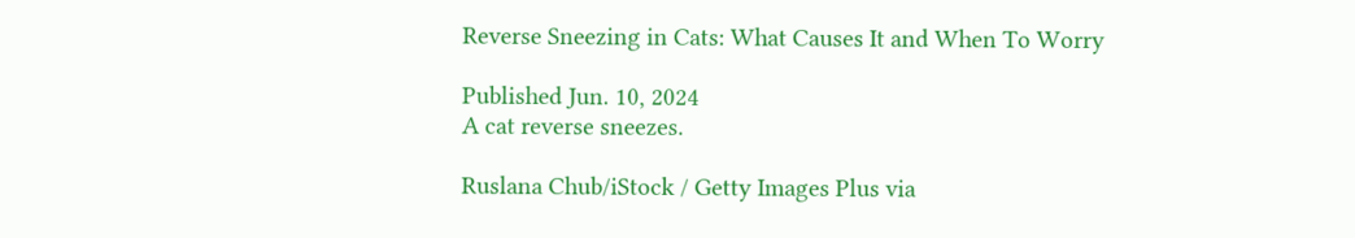Reverse Sneezing in Cats: What Causes It and When To Worry

Published Jun. 10, 2024
A cat reverse sneezes.

Ruslana Chub/iStock / Getty Images Plus via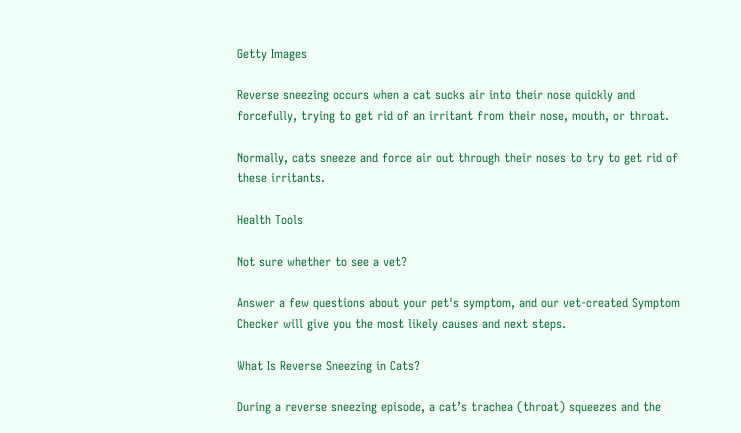Getty Images

Reverse sneezing occurs when a cat sucks air into their nose quickly and forcefully, trying to get rid of an irritant from their nose, mouth, or throat.

Normally, cats sneeze and force air out through their noses to try to get rid of these irritants.

Health Tools

Not sure whether to see a vet?

Answer a few questions about your pet's symptom, and our vet-created Symptom Checker will give you the most likely causes and next steps.

What Is Reverse Sneezing in Cats?

During a reverse sneezing episode, a cat’s trachea (throat) squeezes and the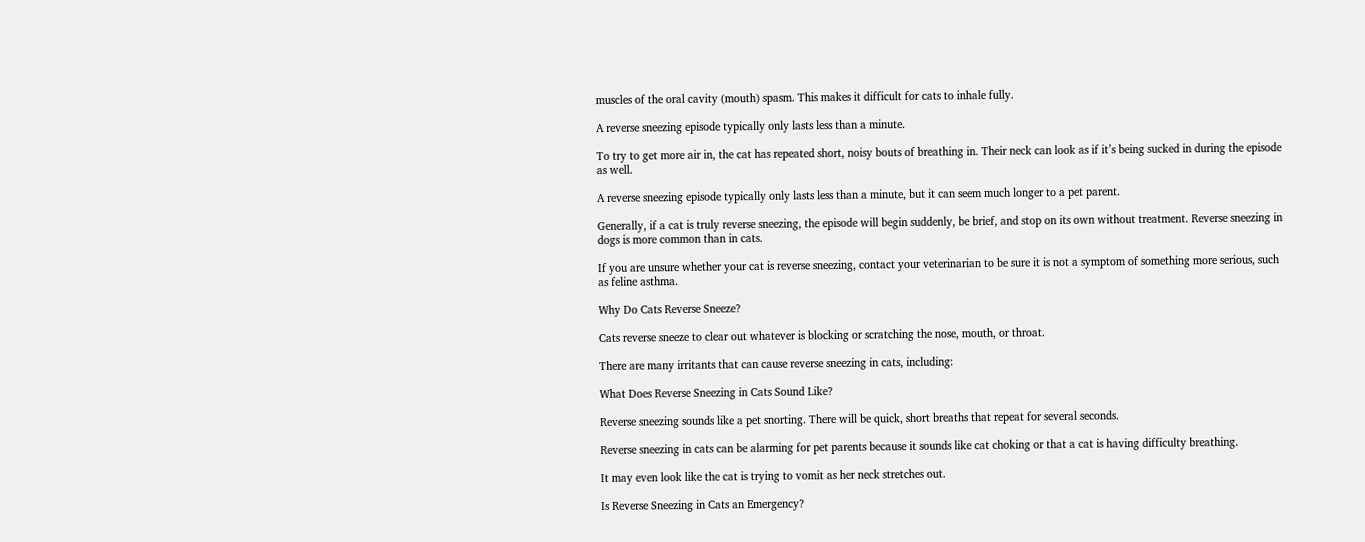muscles of the oral cavity (mouth) spasm. This makes it difficult for cats to inhale fully.

A reverse sneezing episode typically only lasts less than a minute.

To try to get more air in, the cat has repeated short, noisy bouts of breathing in. Their neck can look as if it’s being sucked in during the episode as well.

A reverse sneezing episode typically only lasts less than a minute, but it can seem much longer to a pet parent.

Generally, if a cat is truly reverse sneezing, the episode will begin suddenly, be brief, and stop on its own without treatment. Reverse sneezing in dogs is more common than in cats.

If you are unsure whether your cat is reverse sneezing, contact your veterinarian to be sure it is not a symptom of something more serious, such as feline asthma.

Why Do Cats Reverse Sneeze?

Cats reverse sneeze to clear out whatever is blocking or scratching the nose, mouth, or throat.

There are many irritants that can cause reverse sneezing in cats, including:

What Does Reverse Sneezing in Cats Sound Like?

Reverse sneezing sounds like a pet snorting. There will be quick, short breaths that repeat for several seconds.

Reverse sneezing in cats can be alarming for pet parents because it sounds like cat choking or that a cat is having difficulty breathing.

It may even look like the cat is trying to vomit as her neck stretches out.

Is Reverse Sneezing in Cats an Emergency?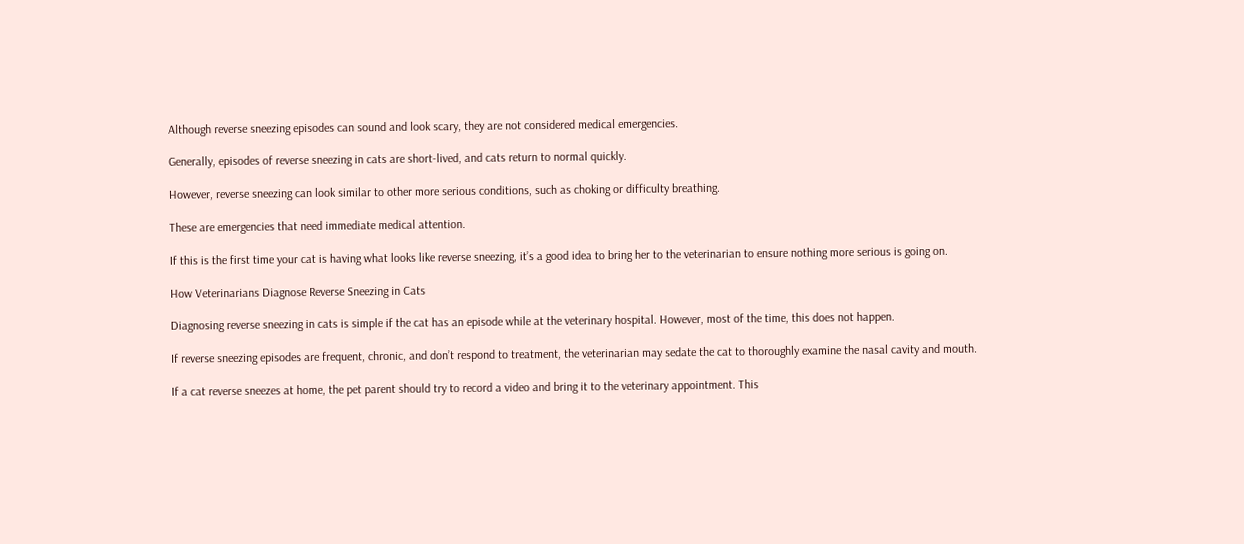Although reverse sneezing episodes can sound and look scary, they are not considered medical emergencies.

Generally, episodes of reverse sneezing in cats are short-lived, and cats return to normal quickly.

However, reverse sneezing can look similar to other more serious conditions, such as choking or difficulty breathing.

These are emergencies that need immediate medical attention.

If this is the first time your cat is having what looks like reverse sneezing, it’s a good idea to bring her to the veterinarian to ensure nothing more serious is going on.

How Veterinarians Diagnose Reverse Sneezing in Cats

Diagnosing reverse sneezing in cats is simple if the cat has an episode while at the veterinary hospital. However, most of the time, this does not happen.

If reverse sneezing episodes are frequent, chronic, and don’t respond to treatment, the veterinarian may sedate the cat to thoroughly examine the nasal cavity and mouth.

If a cat reverse sneezes at home, the pet parent should try to record a video and bring it to the veterinary appointment. This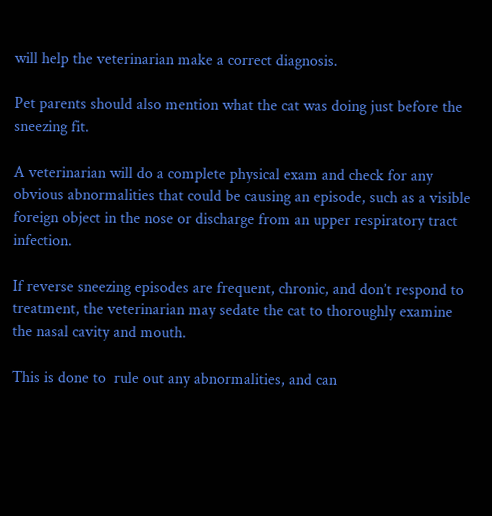will help the veterinarian make a correct diagnosis.

Pet parents should also mention what the cat was doing just before the sneezing fit.

A veterinarian will do a complete physical exam and check for any obvious abnormalities that could be causing an episode, such as a visible foreign object in the nose or discharge from an upper respiratory tract infection.

If reverse sneezing episodes are frequent, chronic, and don’t respond to treatment, the veterinarian may sedate the cat to thoroughly examine the nasal cavity and mouth.

This is done to  rule out any abnormalities, and can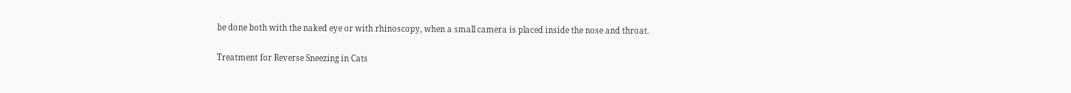be done both with the naked eye or with rhinoscopy, when a small camera is placed inside the nose and throat.

Treatment for Reverse Sneezing in Cats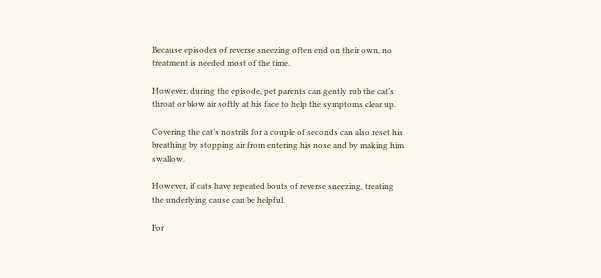Because episodes of reverse sneezing often end on their own, no treatment is needed most of the time.

However, during the episode, pet parents can gently rub the cat’s throat or blow air softly at his face to help the symptoms clear up.

Covering the cat’s nostrils for a couple of seconds can also reset his breathing by stopping air from entering his nose and by making him swallow.

However, if cats have repeated bouts of reverse sneezing, treating the underlying cause can be helpful.

For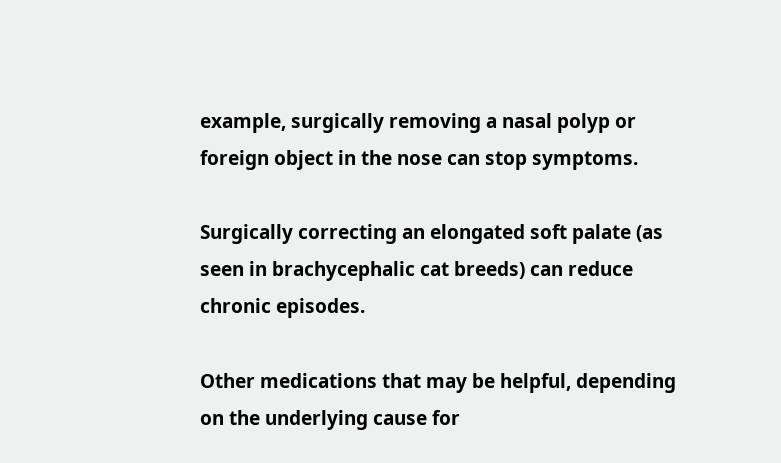example, surgically removing a nasal polyp or foreign object in the nose can stop symptoms.

Surgically correcting an elongated soft palate (as seen in brachycephalic cat breeds) can reduce chronic episodes.

Other medications that may be helpful, depending on the underlying cause for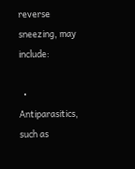reverse sneezing, may include:

  • Antiparasitics, such as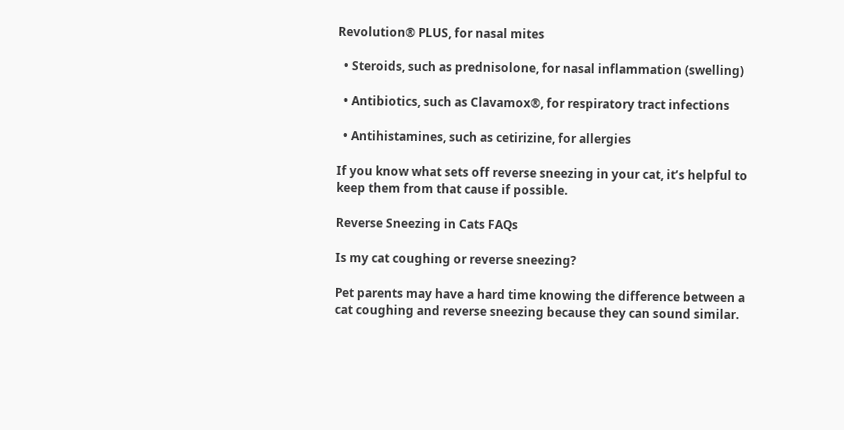Revolution® PLUS, for nasal mites

  • Steroids, such as prednisolone, for nasal inflammation (swelling)

  • Antibiotics, such as Clavamox®, for respiratory tract infections

  • Antihistamines, such as cetirizine, for allergies

If you know what sets off reverse sneezing in your cat, it’s helpful to keep them from that cause if possible.

Reverse Sneezing in Cats FAQs

Is my cat coughing or reverse sneezing?

Pet parents may have a hard time knowing the difference between a cat coughing and reverse sneezing because they can sound similar.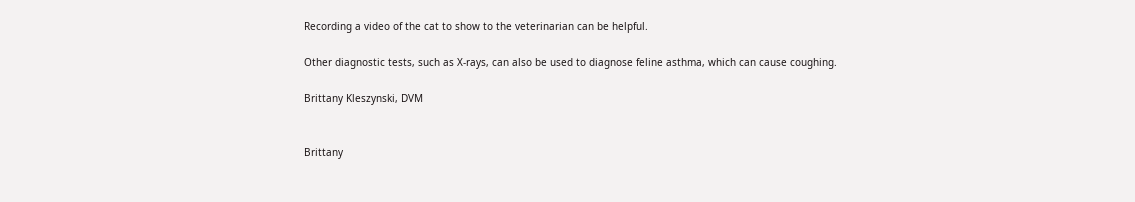Recording a video of the cat to show to the veterinarian can be helpful.

Other diagnostic tests, such as X-rays, can also be used to diagnose feline asthma, which can cause coughing.

Brittany Kleszynski, DVM


Brittany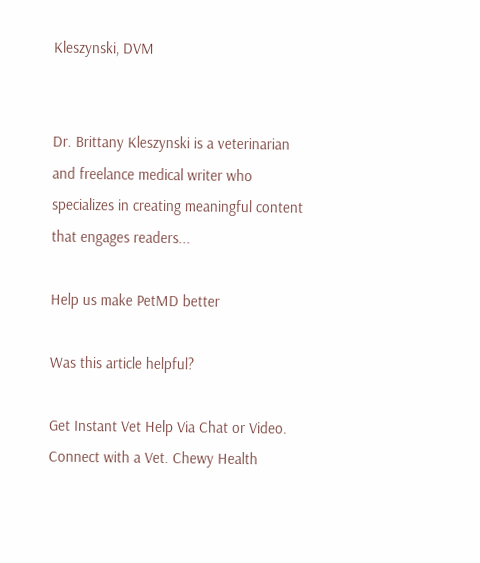Kleszynski, DVM


Dr. Brittany Kleszynski is a veterinarian and freelance medical writer who specializes in creating meaningful content that engages readers...

Help us make PetMD better

Was this article helpful?

Get Instant Vet Help Via Chat or Video. Connect with a Vet. Chewy Health